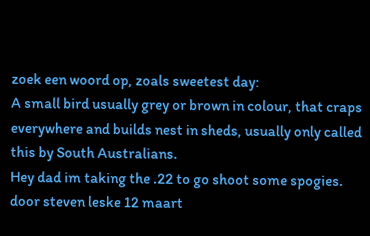zoek een woord op, zoals sweetest day:
A small bird usually grey or brown in colour, that craps everywhere and builds nest in sheds, usually only called this by South Australians.
Hey dad im taking the .22 to go shoot some spogies.
door steven leske 12 maart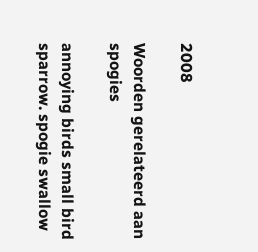2008

Woorden gerelateerd aan spogies

annoying birds small bird sparrow. spogie swallow